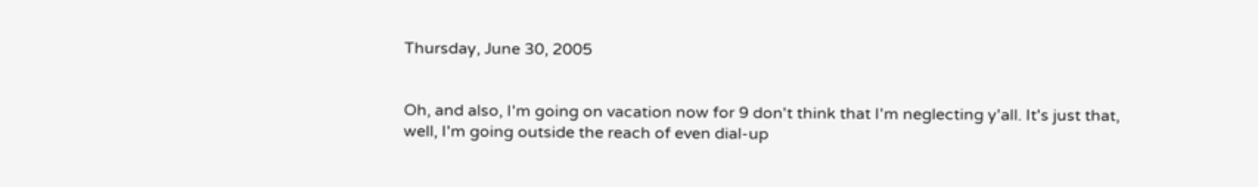Thursday, June 30, 2005


Oh, and also, I'm going on vacation now for 9 don't think that I'm neglecting y'all. It's just that, well, I'm going outside the reach of even dial-up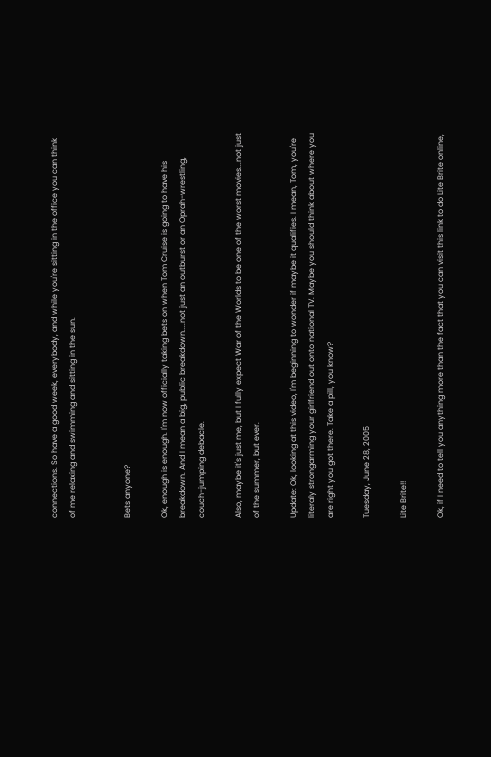connections. So have a good week, everybody, and while you're sitting in the office you can think of me relaxing and swimming and sitting in the sun.


Bets anyone?

Ok, enough is enough. I'm now officially taking bets on when Tom Cruise is going to have his breakdown. And I mean a big, public breakdown....not just an outburst or an Oprah-wrestling, couch-jumping debacle.

Also, maybe it's just me, but I fully expect War of the Worlds to be one of the worst movies...not just of the summer, but ever.

Update: Ok, looking at this video, I'm beginning to wonder if maybe it qualifies. I mean, Tom, you're literaly strongarming your girlfriend out onto national TV. Maybe you should think about where you are right you got there. Take a pill, you know?

Tuesday, June 28, 2005

Lite Brite!!

Ok, if I need to tell you anything more than the fact that you can visit this link to do Lite Brite online,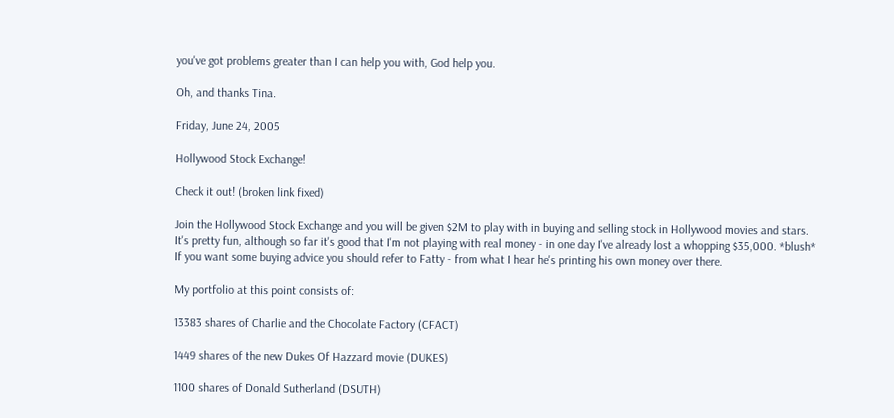you've got problems greater than I can help you with, God help you.

Oh, and thanks Tina.

Friday, June 24, 2005

Hollywood Stock Exchange!

Check it out! (broken link fixed)

Join the Hollywood Stock Exchange and you will be given $2M to play with in buying and selling stock in Hollywood movies and stars. It's pretty fun, although so far it's good that I'm not playing with real money - in one day I've already lost a whopping $35,000. *blush* If you want some buying advice you should refer to Fatty - from what I hear he's printing his own money over there.

My portfolio at this point consists of:

13383 shares of Charlie and the Chocolate Factory (CFACT)

1449 shares of the new Dukes Of Hazzard movie (DUKES)

1100 shares of Donald Sutherland (DSUTH)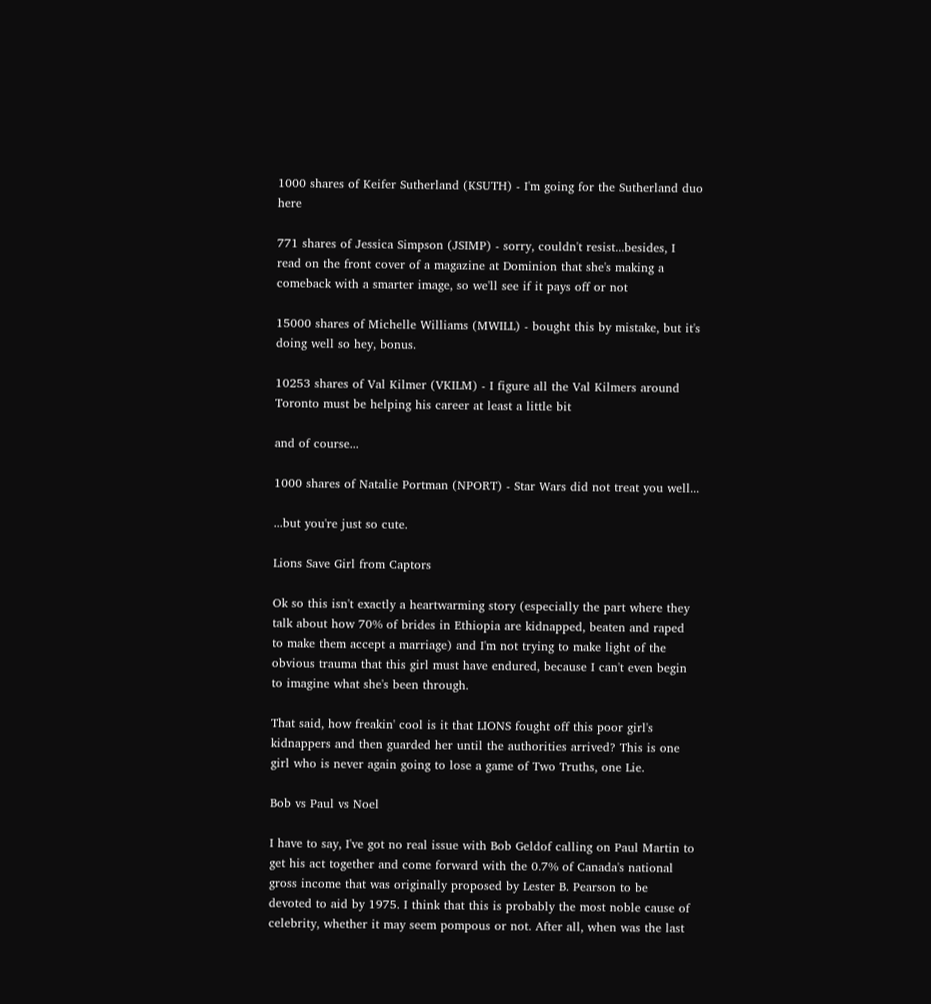1000 shares of Keifer Sutherland (KSUTH) - I'm going for the Sutherland duo here

771 shares of Jessica Simpson (JSIMP) - sorry, couldn't resist...besides, I read on the front cover of a magazine at Dominion that she's making a comeback with a smarter image, so we'll see if it pays off or not

15000 shares of Michelle Williams (MWILL) - bought this by mistake, but it's doing well so hey, bonus.

10253 shares of Val Kilmer (VKILM) - I figure all the Val Kilmers around Toronto must be helping his career at least a little bit

and of course...

1000 shares of Natalie Portman (NPORT) - Star Wars did not treat you well...

...but you're just so cute.

Lions Save Girl from Captors

Ok so this isn't exactly a heartwarming story (especially the part where they talk about how 70% of brides in Ethiopia are kidnapped, beaten and raped to make them accept a marriage) and I'm not trying to make light of the obvious trauma that this girl must have endured, because I can't even begin to imagine what she's been through.

That said, how freakin' cool is it that LIONS fought off this poor girl's kidnappers and then guarded her until the authorities arrived? This is one girl who is never again going to lose a game of Two Truths, one Lie.

Bob vs Paul vs Noel

I have to say, I've got no real issue with Bob Geldof calling on Paul Martin to get his act together and come forward with the 0.7% of Canada's national gross income that was originally proposed by Lester B. Pearson to be devoted to aid by 1975. I think that this is probably the most noble cause of celebrity, whether it may seem pompous or not. After all, when was the last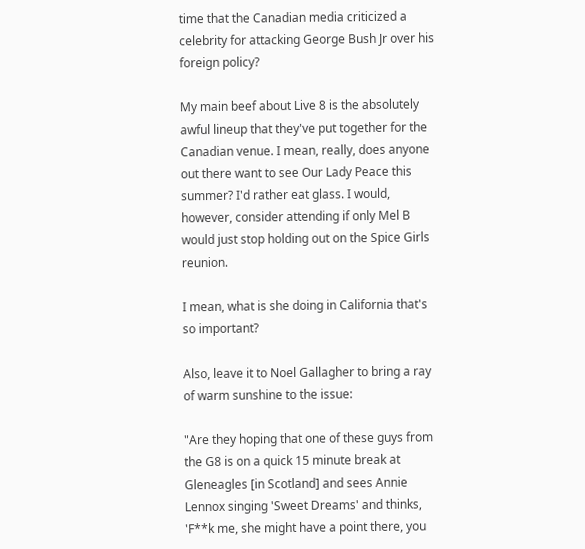time that the Canadian media criticized a celebrity for attacking George Bush Jr over his foreign policy?

My main beef about Live 8 is the absolutely awful lineup that they've put together for the Canadian venue. I mean, really, does anyone out there want to see Our Lady Peace this summer? I'd rather eat glass. I would, however, consider attending if only Mel B would just stop holding out on the Spice Girls reunion.

I mean, what is she doing in California that's so important?

Also, leave it to Noel Gallagher to bring a ray of warm sunshine to the issue:

"Are they hoping that one of these guys from the G8 is on a quick 15 minute break at Gleneagles [in Scotland] and sees Annie Lennox singing 'Sweet Dreams' and thinks, 'F**k me, she might have a point there, you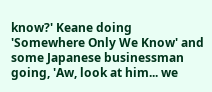know?' Keane doing 'Somewhere Only We Know' and some Japanese businessman going, 'Aw, look at him... we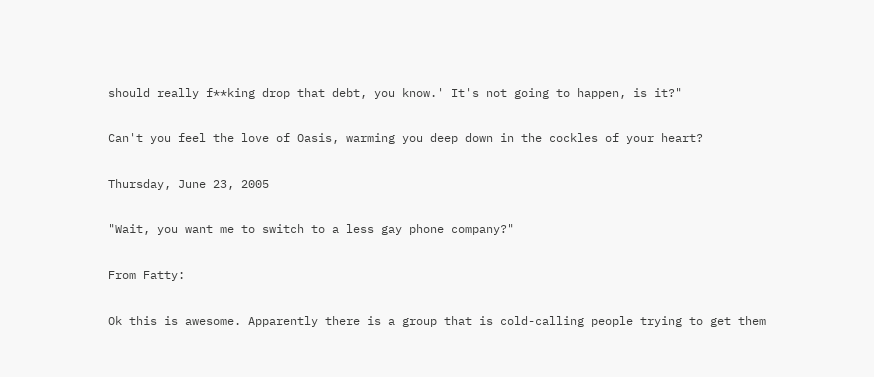should really f**king drop that debt, you know.' It's not going to happen, is it?"

Can't you feel the love of Oasis, warming you deep down in the cockles of your heart?

Thursday, June 23, 2005

"Wait, you want me to switch to a less gay phone company?"

From Fatty:

Ok this is awesome. Apparently there is a group that is cold-calling people trying to get them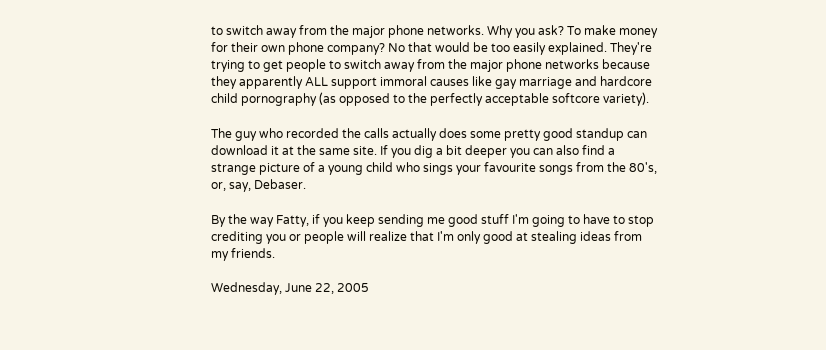to switch away from the major phone networks. Why you ask? To make money for their own phone company? No that would be too easily explained. They're trying to get people to switch away from the major phone networks because they apparently ALL support immoral causes like gay marriage and hardcore child pornography (as opposed to the perfectly acceptable softcore variety).

The guy who recorded the calls actually does some pretty good standup can download it at the same site. If you dig a bit deeper you can also find a strange picture of a young child who sings your favourite songs from the 80's, or, say, Debaser.

By the way Fatty, if you keep sending me good stuff I'm going to have to stop crediting you or people will realize that I'm only good at stealing ideas from my friends.

Wednesday, June 22, 2005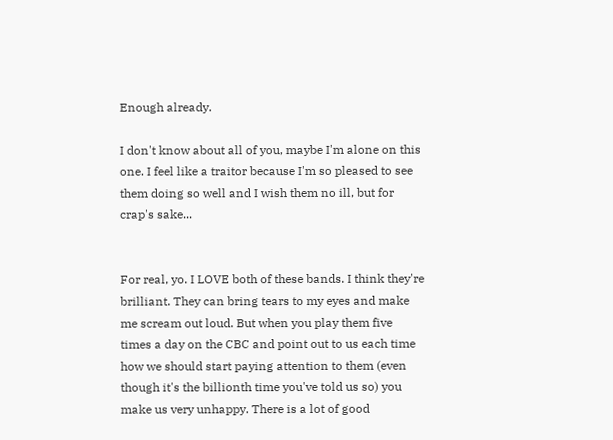Enough already.

I don't know about all of you, maybe I'm alone on this one. I feel like a traitor because I'm so pleased to see them doing so well and I wish them no ill, but for crap's sake...


For real, yo. I LOVE both of these bands. I think they're brilliant. They can bring tears to my eyes and make me scream out loud. But when you play them five times a day on the CBC and point out to us each time how we should start paying attention to them (even though it's the billionth time you've told us so) you make us very unhappy. There is a lot of good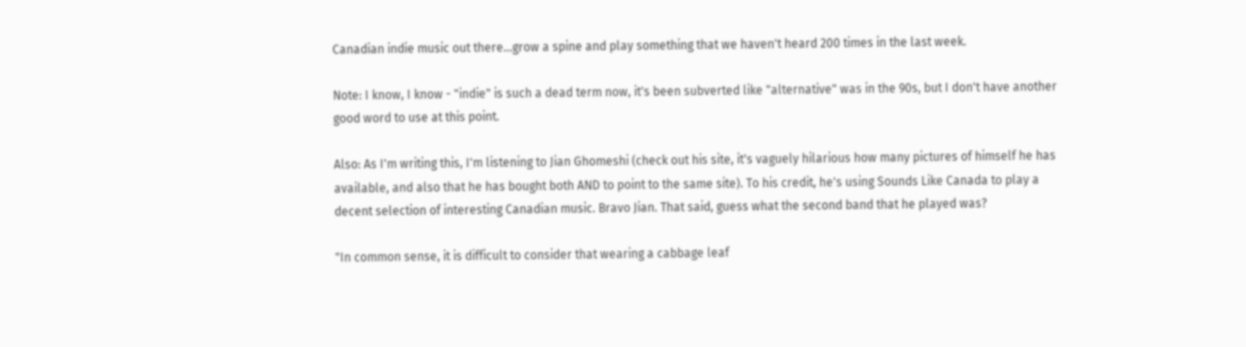Canadian indie music out there...grow a spine and play something that we haven't heard 200 times in the last week.

Note: I know, I know - "indie" is such a dead term now, it's been subverted like "alternative" was in the 90s, but I don't have another good word to use at this point.

Also: As I'm writing this, I'm listening to Jian Ghomeshi (check out his site, it's vaguely hilarious how many pictures of himself he has available, and also that he has bought both AND to point to the same site). To his credit, he's using Sounds Like Canada to play a decent selection of interesting Canadian music. Bravo Jian. That said, guess what the second band that he played was?

"In common sense, it is difficult to consider that wearing a cabbage leaf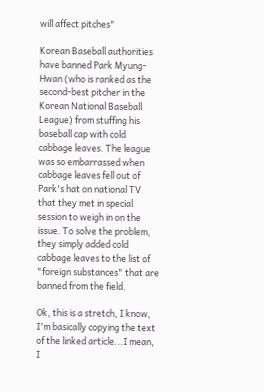will affect pitches"

Korean Baseball authorities have banned Park Myung-Hwan (who is ranked as the second-best pitcher in the Korean National Baseball League) from stuffing his baseball cap with cold cabbage leaves. The league was so embarrassed when cabbage leaves fell out of Park's hat on national TV that they met in special session to weigh in on the issue. To solve the problem, they simply added cold cabbage leaves to the list of "foreign substances" that are banned from the field.

Ok, this is a stretch, I know, I'm basically copying the text of the linked article...I mean, I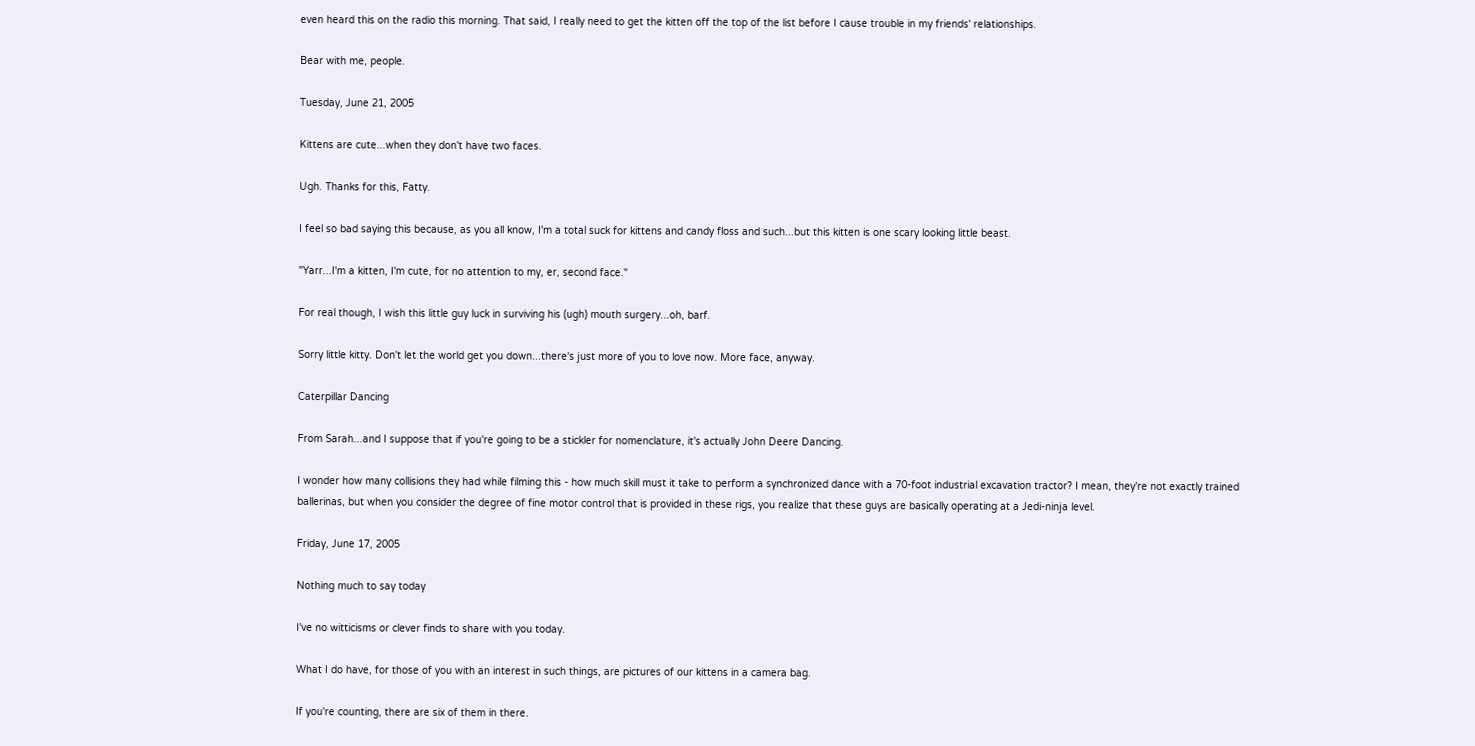even heard this on the radio this morning. That said, I really need to get the kitten off the top of the list before I cause trouble in my friends' relationships.

Bear with me, people.

Tuesday, June 21, 2005

Kittens are cute...when they don't have two faces.

Ugh. Thanks for this, Fatty.

I feel so bad saying this because, as you all know, I'm a total suck for kittens and candy floss and such...but this kitten is one scary looking little beast.

"Yarr...I'm a kitten, I'm cute, for no attention to my, er, second face."

For real though, I wish this little guy luck in surviving his (ugh) mouth surgery...oh, barf.

Sorry little kitty. Don't let the world get you down...there's just more of you to love now. More face, anyway.

Caterpillar Dancing

From Sarah...and I suppose that if you're going to be a stickler for nomenclature, it's actually John Deere Dancing.

I wonder how many collisions they had while filming this - how much skill must it take to perform a synchronized dance with a 70-foot industrial excavation tractor? I mean, they're not exactly trained ballerinas, but when you consider the degree of fine motor control that is provided in these rigs, you realize that these guys are basically operating at a Jedi-ninja level.

Friday, June 17, 2005

Nothing much to say today

I've no witticisms or clever finds to share with you today.

What I do have, for those of you with an interest in such things, are pictures of our kittens in a camera bag.

If you're counting, there are six of them in there.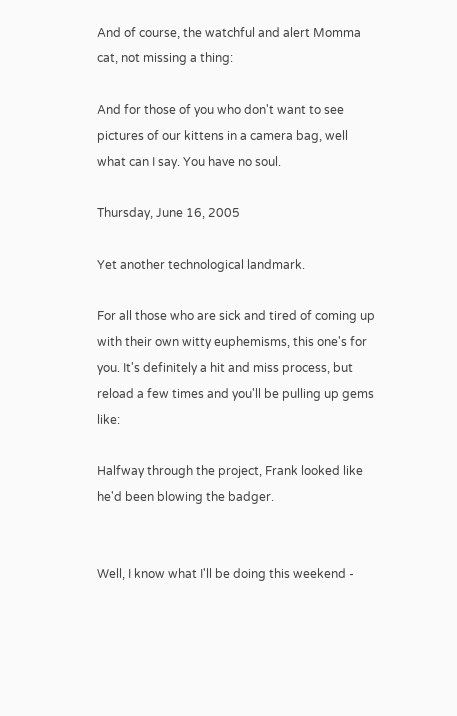And of course, the watchful and alert Momma cat, not missing a thing:

And for those of you who don't want to see pictures of our kittens in a camera bag, well what can I say. You have no soul.

Thursday, June 16, 2005

Yet another technological landmark.

For all those who are sick and tired of coming up with their own witty euphemisms, this one's for you. It's definitely a hit and miss process, but reload a few times and you'll be pulling up gems like:

Halfway through the project, Frank looked like he'd been blowing the badger.


Well, I know what I'll be doing this weekend -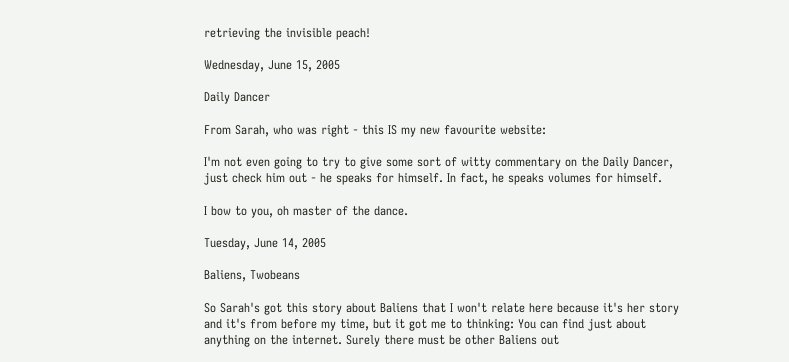retrieving the invisible peach!

Wednesday, June 15, 2005

Daily Dancer

From Sarah, who was right - this IS my new favourite website:

I'm not even going to try to give some sort of witty commentary on the Daily Dancer, just check him out - he speaks for himself. In fact, he speaks volumes for himself.

I bow to you, oh master of the dance.

Tuesday, June 14, 2005

Baliens, Twobeans

So Sarah's got this story about Baliens that I won't relate here because it's her story and it's from before my time, but it got me to thinking: You can find just about anything on the internet. Surely there must be other Baliens out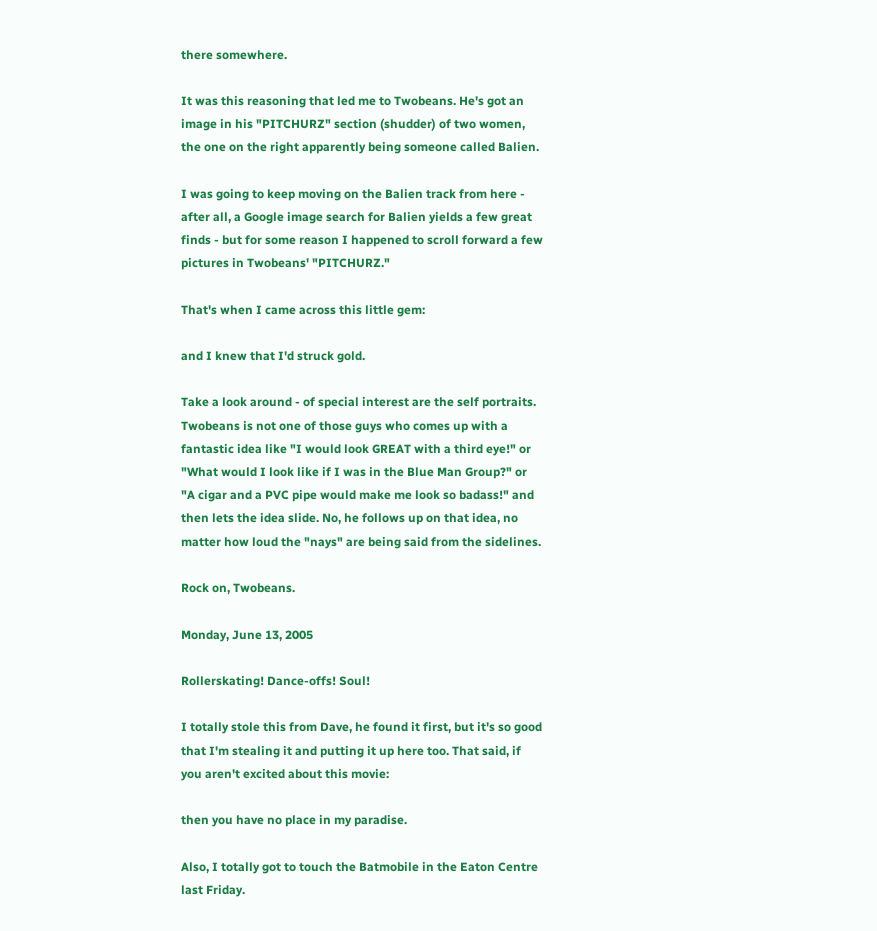there somewhere.

It was this reasoning that led me to Twobeans. He's got an image in his "PITCHURZ" section (shudder) of two women, the one on the right apparently being someone called Balien.

I was going to keep moving on the Balien track from here - after all, a Google image search for Balien yields a few great finds - but for some reason I happened to scroll forward a few pictures in Twobeans' "PITCHURZ."

That's when I came across this little gem:

and I knew that I'd struck gold.

Take a look around - of special interest are the self portraits. Twobeans is not one of those guys who comes up with a fantastic idea like "I would look GREAT with a third eye!" or "What would I look like if I was in the Blue Man Group?" or "A cigar and a PVC pipe would make me look so badass!" and then lets the idea slide. No, he follows up on that idea, no matter how loud the "nays" are being said from the sidelines.

Rock on, Twobeans.

Monday, June 13, 2005

Rollerskating! Dance-offs! Soul!

I totally stole this from Dave, he found it first, but it's so good that I'm stealing it and putting it up here too. That said, if you aren't excited about this movie:

then you have no place in my paradise.

Also, I totally got to touch the Batmobile in the Eaton Centre last Friday.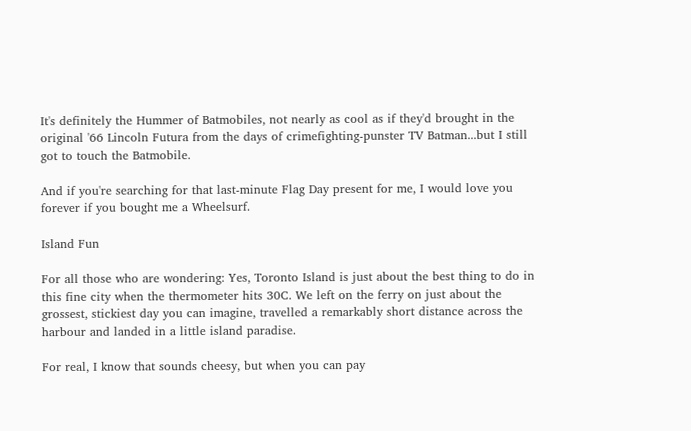It's definitely the Hummer of Batmobiles, not nearly as cool as if they'd brought in the original '66 Lincoln Futura from the days of crimefighting-punster TV Batman...but I still got to touch the Batmobile.

And if you're searching for that last-minute Flag Day present for me, I would love you forever if you bought me a Wheelsurf.

Island Fun

For all those who are wondering: Yes, Toronto Island is just about the best thing to do in this fine city when the thermometer hits 30C. We left on the ferry on just about the grossest, stickiest day you can imagine, travelled a remarkably short distance across the harbour and landed in a little island paradise.

For real, I know that sounds cheesy, but when you can pay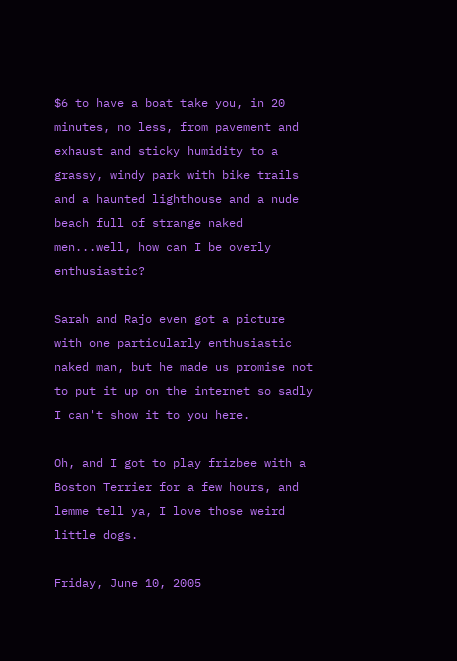$6 to have a boat take you, in 20 minutes, no less, from pavement and exhaust and sticky humidity to a grassy, windy park with bike trails and a haunted lighthouse and a nude beach full of strange naked men...well, how can I be overly enthusiastic?

Sarah and Rajo even got a picture with one particularly enthusiastic naked man, but he made us promise not to put it up on the internet so sadly I can't show it to you here.

Oh, and I got to play frizbee with a Boston Terrier for a few hours, and lemme tell ya, I love those weird little dogs.

Friday, June 10, 2005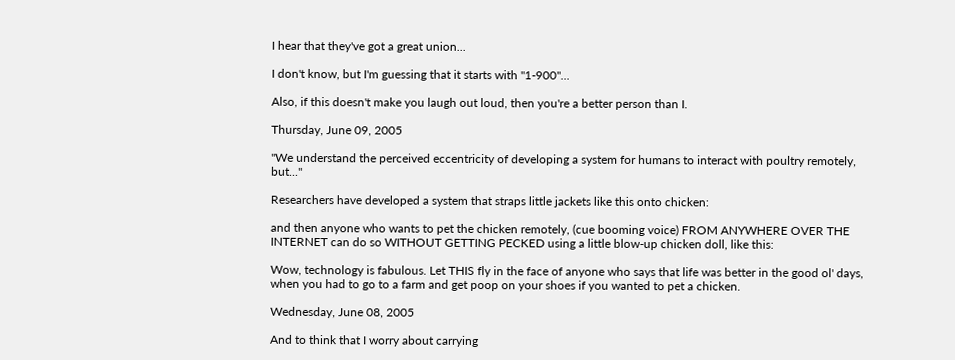I hear that they've got a great union...

I don't know, but I'm guessing that it starts with "1-900"...

Also, if this doesn't make you laugh out loud, then you're a better person than I.

Thursday, June 09, 2005

"We understand the perceived eccentricity of developing a system for humans to interact with poultry remotely, but..."

Researchers have developed a system that straps little jackets like this onto chicken:

and then anyone who wants to pet the chicken remotely, (cue booming voice) FROM ANYWHERE OVER THE INTERNET can do so WITHOUT GETTING PECKED using a little blow-up chicken doll, like this:

Wow, technology is fabulous. Let THIS fly in the face of anyone who says that life was better in the good ol' days, when you had to go to a farm and get poop on your shoes if you wanted to pet a chicken.

Wednesday, June 08, 2005

And to think that I worry about carrying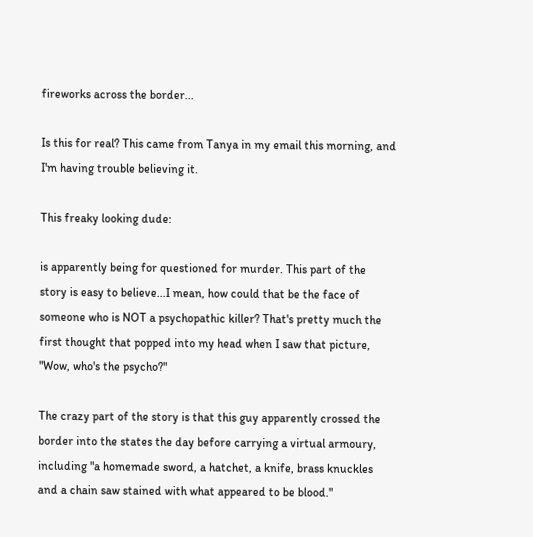fireworks across the border...

Is this for real? This came from Tanya in my email this morning, and I'm having trouble believing it.

This freaky looking dude:

is apparently being for questioned for murder. This part of the story is easy to believe...I mean, how could that be the face of someone who is NOT a psychopathic killer? That's pretty much the first thought that popped into my head when I saw that picture, "Wow, who's the psycho?"

The crazy part of the story is that this guy apparently crossed the border into the states the day before carrying a virtual armoury, including "a homemade sword, a hatchet, a knife, brass knuckles and a chain saw stained with what appeared to be blood."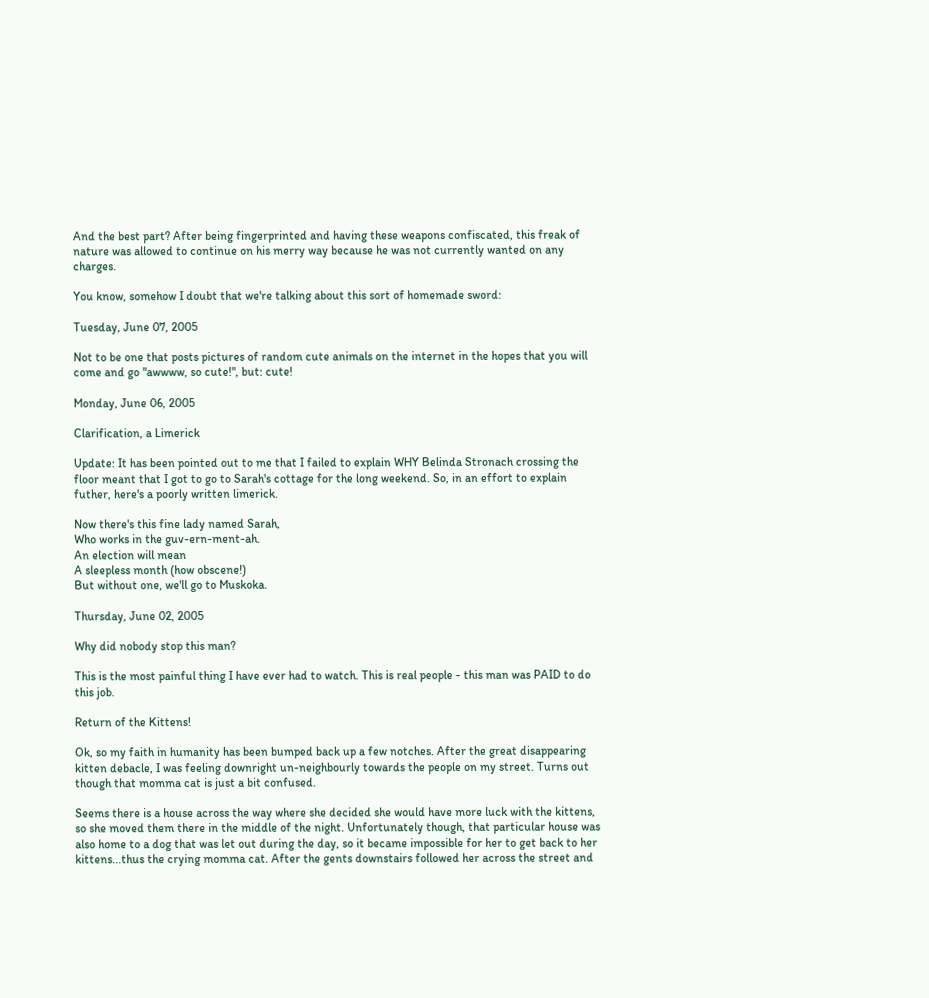And the best part? After being fingerprinted and having these weapons confiscated, this freak of nature was allowed to continue on his merry way because he was not currently wanted on any charges.

You know, somehow I doubt that we're talking about this sort of homemade sword:

Tuesday, June 07, 2005

Not to be one that posts pictures of random cute animals on the internet in the hopes that you will come and go "awwww, so cute!", but: cute!

Monday, June 06, 2005

Clarification, a Limerick

Update: It has been pointed out to me that I failed to explain WHY Belinda Stronach crossing the floor meant that I got to go to Sarah's cottage for the long weekend. So, in an effort to explain futher, here's a poorly written limerick.

Now there's this fine lady named Sarah,
Who works in the guv-ern-ment-ah.
An election will mean
A sleepless month (how obscene!)
But without one, we'll go to Muskoka.

Thursday, June 02, 2005

Why did nobody stop this man?

This is the most painful thing I have ever had to watch. This is real people - this man was PAID to do this job.

Return of the Kittens!

Ok, so my faith in humanity has been bumped back up a few notches. After the great disappearing kitten debacle, I was feeling downright un-neighbourly towards the people on my street. Turns out though that momma cat is just a bit confused.

Seems there is a house across the way where she decided she would have more luck with the kittens, so she moved them there in the middle of the night. Unfortunately though, that particular house was also home to a dog that was let out during the day, so it became impossible for her to get back to her kittens...thus the crying momma cat. After the gents downstairs followed her across the street and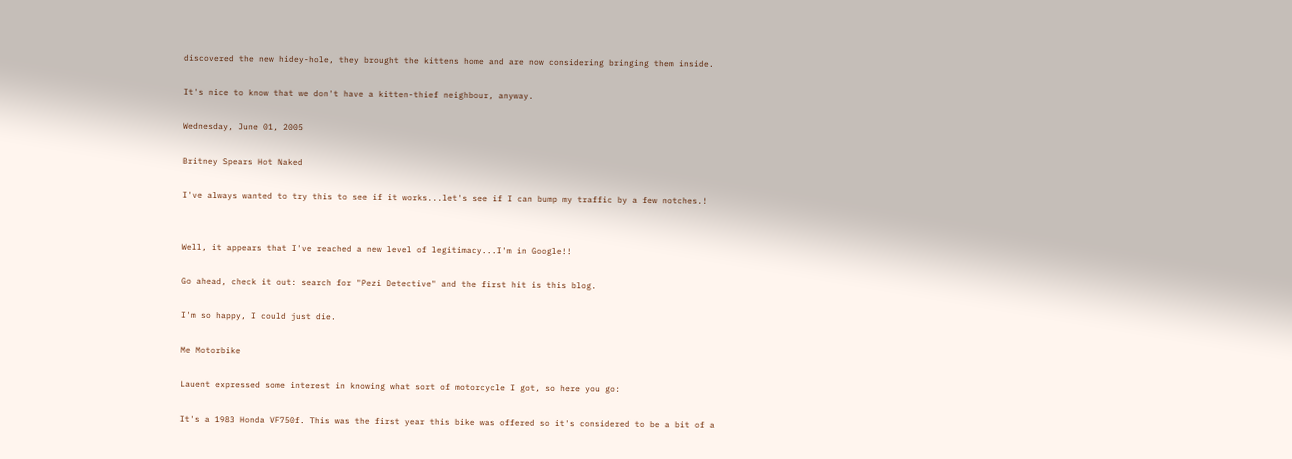discovered the new hidey-hole, they brought the kittens home and are now considering bringing them inside.

It's nice to know that we don't have a kitten-thief neighbour, anyway.

Wednesday, June 01, 2005

Britney Spears Hot Naked

I've always wanted to try this to see if it works...let's see if I can bump my traffic by a few notches.!


Well, it appears that I've reached a new level of legitimacy...I'm in Google!!

Go ahead, check it out: search for "Pezi Detective" and the first hit is this blog.

I'm so happy, I could just die.

Me Motorbike

Lauent expressed some interest in knowing what sort of motorcycle I got, so here you go:

It's a 1983 Honda VF750f. This was the first year this bike was offered so it's considered to be a bit of a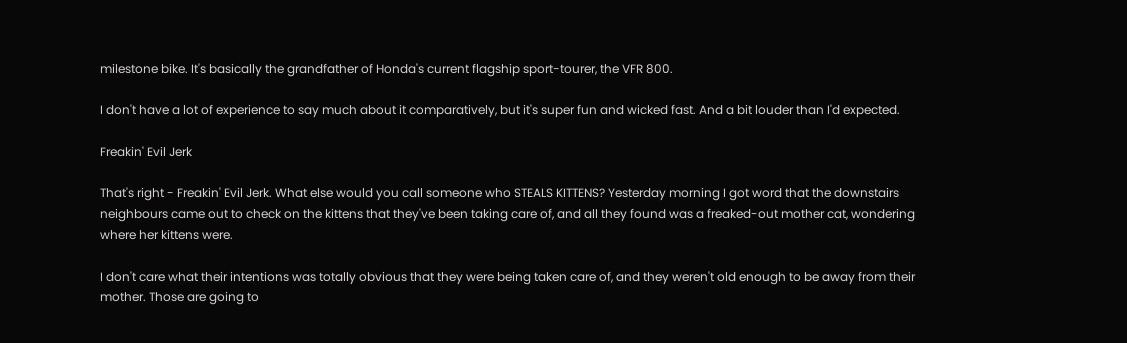milestone bike. It's basically the grandfather of Honda's current flagship sport-tourer, the VFR 800.

I don't have a lot of experience to say much about it comparatively, but it's super fun and wicked fast. And a bit louder than I'd expected.

Freakin' Evil Jerk

That's right - Freakin' Evil Jerk. What else would you call someone who STEALS KITTENS? Yesterday morning I got word that the downstairs neighbours came out to check on the kittens that they've been taking care of, and all they found was a freaked-out mother cat, wondering where her kittens were.

I don't care what their intentions was totally obvious that they were being taken care of, and they weren't old enough to be away from their mother. Those are going to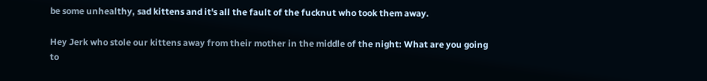be some unhealthy, sad kittens and it's all the fault of the fucknut who took them away.

Hey Jerk who stole our kittens away from their mother in the middle of the night: What are you going to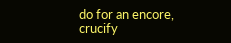do for an encore, crucify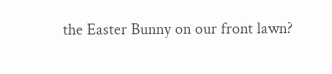the Easter Bunny on our front lawn?